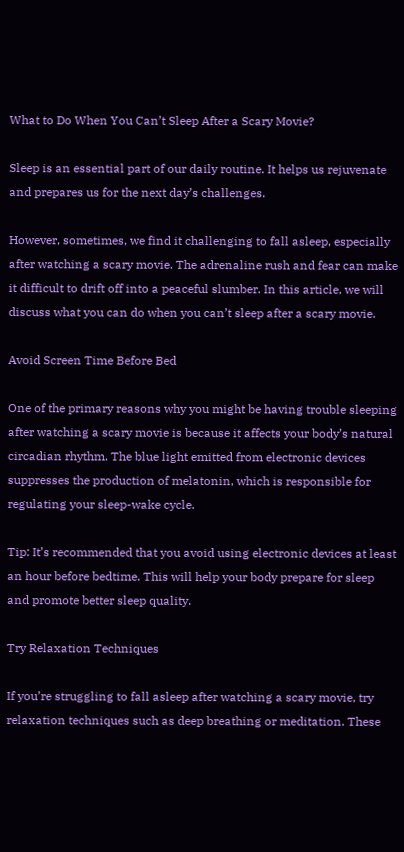What to Do When You Can’t Sleep After a Scary Movie?

Sleep is an essential part of our daily routine. It helps us rejuvenate and prepares us for the next day’s challenges.

However, sometimes, we find it challenging to fall asleep, especially after watching a scary movie. The adrenaline rush and fear can make it difficult to drift off into a peaceful slumber. In this article, we will discuss what you can do when you can’t sleep after a scary movie.

Avoid Screen Time Before Bed

One of the primary reasons why you might be having trouble sleeping after watching a scary movie is because it affects your body’s natural circadian rhythm. The blue light emitted from electronic devices suppresses the production of melatonin, which is responsible for regulating your sleep-wake cycle.

Tip: It’s recommended that you avoid using electronic devices at least an hour before bedtime. This will help your body prepare for sleep and promote better sleep quality.

Try Relaxation Techniques

If you’re struggling to fall asleep after watching a scary movie, try relaxation techniques such as deep breathing or meditation. These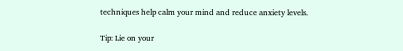techniques help calm your mind and reduce anxiety levels.

Tip: Lie on your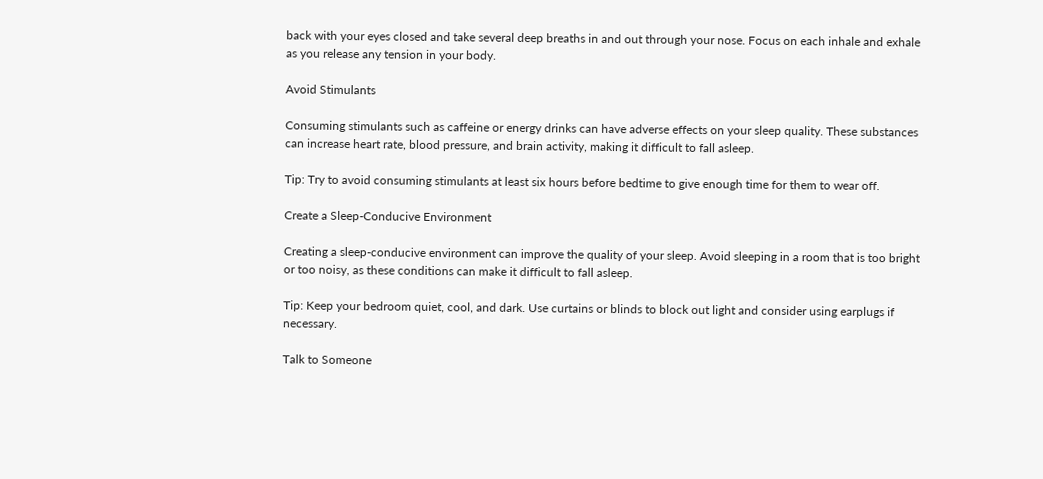back with your eyes closed and take several deep breaths in and out through your nose. Focus on each inhale and exhale as you release any tension in your body.

Avoid Stimulants

Consuming stimulants such as caffeine or energy drinks can have adverse effects on your sleep quality. These substances can increase heart rate, blood pressure, and brain activity, making it difficult to fall asleep.

Tip: Try to avoid consuming stimulants at least six hours before bedtime to give enough time for them to wear off.

Create a Sleep-Conducive Environment

Creating a sleep-conducive environment can improve the quality of your sleep. Avoid sleeping in a room that is too bright or too noisy, as these conditions can make it difficult to fall asleep.

Tip: Keep your bedroom quiet, cool, and dark. Use curtains or blinds to block out light and consider using earplugs if necessary.

Talk to Someone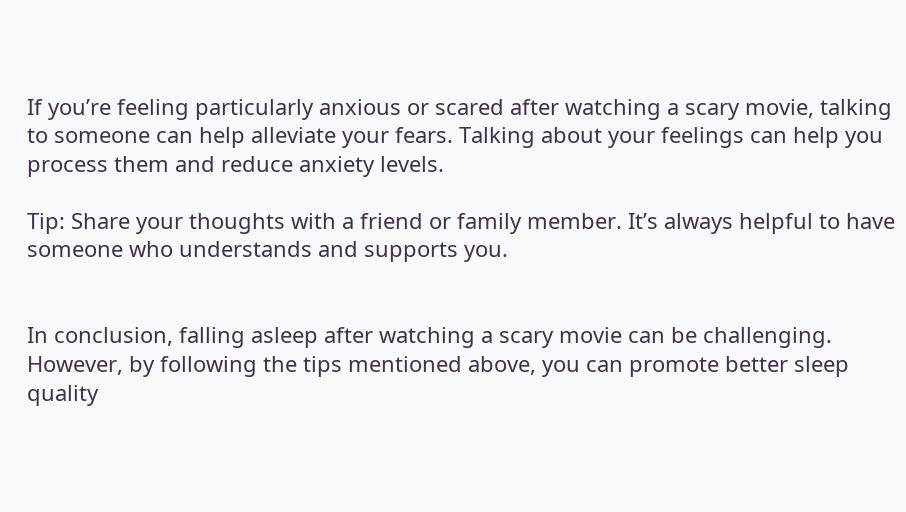If you’re feeling particularly anxious or scared after watching a scary movie, talking to someone can help alleviate your fears. Talking about your feelings can help you process them and reduce anxiety levels.

Tip: Share your thoughts with a friend or family member. It’s always helpful to have someone who understands and supports you.


In conclusion, falling asleep after watching a scary movie can be challenging. However, by following the tips mentioned above, you can promote better sleep quality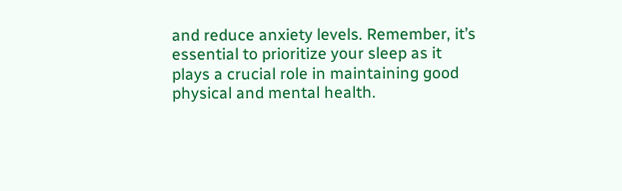and reduce anxiety levels. Remember, it’s essential to prioritize your sleep as it plays a crucial role in maintaining good physical and mental health.